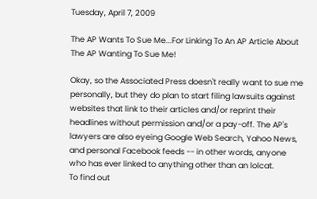Tuesday, April 7, 2009

The AP Wants To Sue Me...For Linking To An AP Article About The AP Wanting To Sue Me!

Okay, so the Associated Press doesn't really want to sue me personally, but they do plan to start filing lawsuits against websites that link to their articles and/or reprint their headlines without permission and/or a pay-off. The AP's lawyers are also eyeing Google Web Search, Yahoo News, and personal Facebook feeds -- in other words, anyone who has ever linked to anything other than an lolcat.
To find out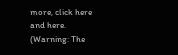more, click here and here.
(Warning: The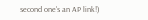second one's an AP link!)